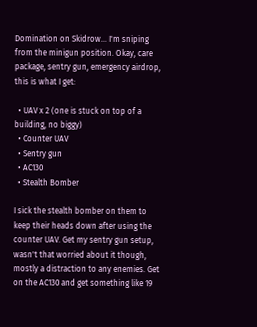Domination on Skidrow... I'm sniping from the minigun position. Okay, care package, sentry gun, emergency airdrop, this is what I get:

  • UAV x 2 (one is stuck on top of a building, no biggy)
  • Counter UAV
  • Sentry gun
  • AC130
  • Stealth Bomber

I sick the stealth bomber on them to keep their heads down after using the counter UAV. Get my sentry gun setup, wasn't that worried about it though, mostly a distraction to any enemies. Get on the AC130 and get something like 19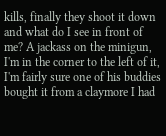kills, finally they shoot it down and what do I see in front of me? A jackass on the minigun, I'm in the corner to the left of it, I'm fairly sure one of his buddies bought it from a claymore I had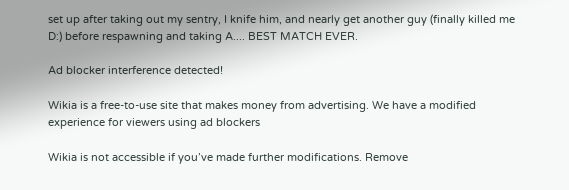set up after taking out my sentry, I knife him, and nearly get another guy (finally killed me D:) before respawning and taking A.... BEST MATCH EVER.

Ad blocker interference detected!

Wikia is a free-to-use site that makes money from advertising. We have a modified experience for viewers using ad blockers

Wikia is not accessible if you’ve made further modifications. Remove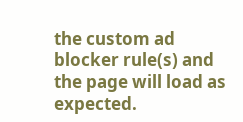the custom ad blocker rule(s) and the page will load as expected.